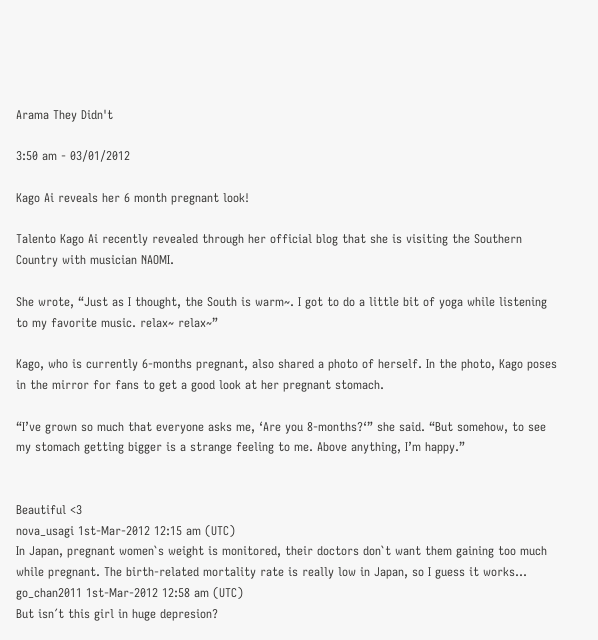Arama They Didn't

3:50 am - 03/01/2012

Kago Ai reveals her 6 month pregnant look!

Talento Kago Ai recently revealed through her official blog that she is visiting the Southern Country with musician NAOMI.

She wrote, “Just as I thought, the South is warm~. I got to do a little bit of yoga while listening to my favorite music. relax~ relax~”

Kago, who is currently 6-months pregnant, also shared a photo of herself. In the photo, Kago poses in the mirror for fans to get a good look at her pregnant stomach.

“I’ve grown so much that everyone asks me, ‘Are you 8-months?‘” she said. “But somehow, to see my stomach getting bigger is a strange feeling to me. Above anything, I’m happy.”


Beautiful <3
nova_usagi 1st-Mar-2012 12:15 am (UTC)
In Japan, pregnant women`s weight is monitored, their doctors don`t want them gaining too much while pregnant. The birth-related mortality rate is really low in Japan, so I guess it works...
go_chan2011 1st-Mar-2012 12:58 am (UTC)
But isn´t this girl in huge depresion?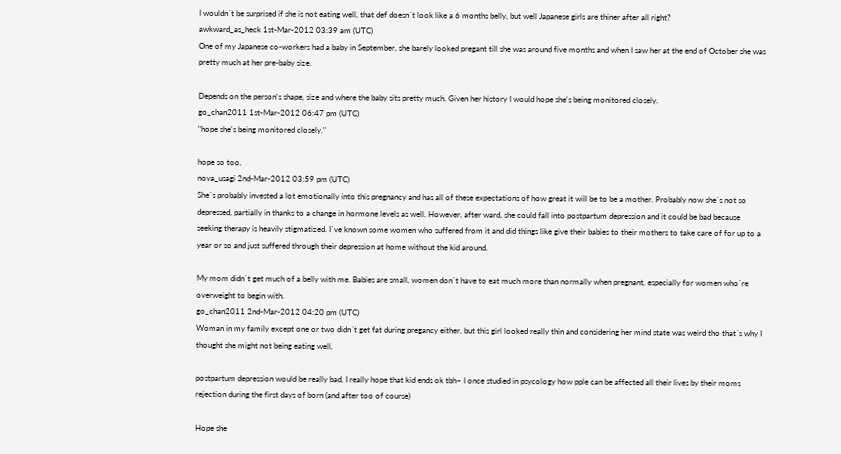I wouldn´t be surprised if she is not eating well, that def doesn´t look like a 6 months belly, but well Japanese girls are thiner after all right?
awkward_as_heck 1st-Mar-2012 03:39 am (UTC)
One of my Japanese co-workers had a baby in September, she barely looked pregant till she was around five months and when I saw her at the end of October she was pretty much at her pre-baby size.

Depends on the person's shape, size and where the baby sits pretty much. Given her history I would hope she's being monitored closely.
go_chan2011 1st-Mar-2012 06:47 pm (UTC)
"hope she's being monitored closely."

hope so too,
nova_usagi 2nd-Mar-2012 03:59 pm (UTC)
She`s probably invested a lot emotionally into this pregnancy and has all of these expectations of how great it will be to be a mother. Probably now she`s not so depressed, partially in thanks to a change in hormone levels as well. However, after ward, she could fall into postpartum depression and it could be bad because seeking therapy is heavily stigmatized. I`ve known some women who suffered from it and did things like give their babies to their mothers to take care of for up to a year or so and just suffered through their depression at home without the kid around.

My mom didn`t get much of a belly with me. Babies are small, women don`t have to eat much more than normally when pregnant, especially for women who`re overweight to begin with.
go_chan2011 2nd-Mar-2012 04:20 pm (UTC)
Woman in my family except one or two didn´t get fat during pregancy either, but this girl looked really thin and considering her mind state was weird tho that´s why I thought she might not being eating well,

postpartum depression would be really bad, I really hope that kid ends ok tbh~ I once studied in psycology how pple can be affected all their lives by their moms rejection during the first days of born (and after too of course)

Hope she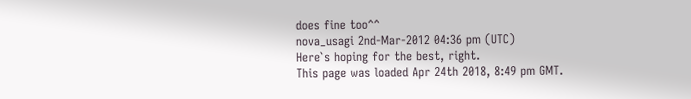does fine too^^
nova_usagi 2nd-Mar-2012 04:36 pm (UTC)
Here`s hoping for the best, right.
This page was loaded Apr 24th 2018, 8:49 pm GMT.